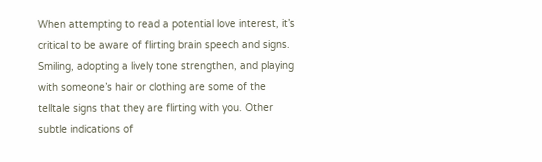When attempting to read a potential love interest, it’s critical to be aware of flirting brain speech and signs. Smiling, adopting a lively tone strengthen, and playing with someone’s hair or clothing are some of the telltale signs that they are flirting with you. Other subtle indications of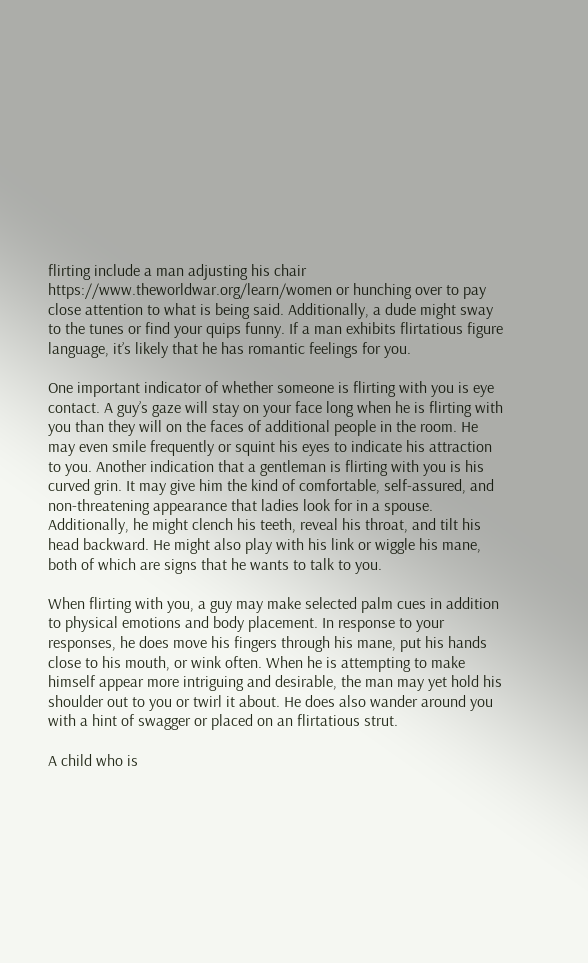flirting include a man adjusting his chair https://www.theworldwar.org/learn/women or hunching over to pay close attention to what is being said. Additionally, a dude might sway to the tunes or find your quips funny. If a man exhibits flirtatious figure language, it’s likely that he has romantic feelings for you.

One important indicator of whether someone is flirting with you is eye contact. A guy’s gaze will stay on your face long when he is flirting with you than they will on the faces of additional people in the room. He may even smile frequently or squint his eyes to indicate his attraction to you. Another indication that a gentleman is flirting with you is his curved grin. It may give him the kind of comfortable, self-assured, and non-threatening appearance that ladies look for in a spouse. Additionally, he might clench his teeth, reveal his throat, and tilt his head backward. He might also play with his link or wiggle his mane, both of which are signs that he wants to talk to you.

When flirting with you, a guy may make selected palm cues in addition to physical emotions and body placement. In response to your responses, he does move his fingers through his mane, put his hands close to his mouth, or wink often. When he is attempting to make himself appear more intriguing and desirable, the man may yet hold his shoulder out to you or twirl it about. He does also wander around you with a hint of swagger or placed on an flirtatious strut.

A child who is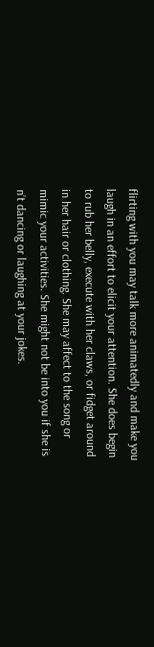flirting with you may talk more animatedly and make you laugh in an effort to elicit your attention. She does begin to rub her belly, execute with her claws, or fidget around in her hair or clothing. She may affect to the song or mimic your activities. She might not be into you if she is n’t dancing or laughing at your jokes.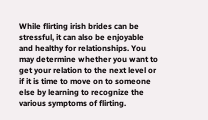While flirting irish brides can be stressful, it can also be enjoyable and healthy for relationships. You may determine whether you want to get your relation to the next level or if it is time to move on to someone else by learning to recognize the various symptoms of flirting.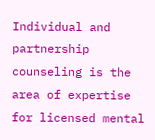Individual and partnership counseling is the area of expertise for licensed mental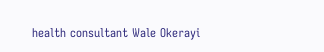health consultant Wale Okerayi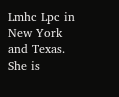Lmhc Lpc in New York and Texas. She is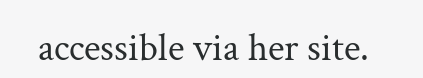accessible via her site.